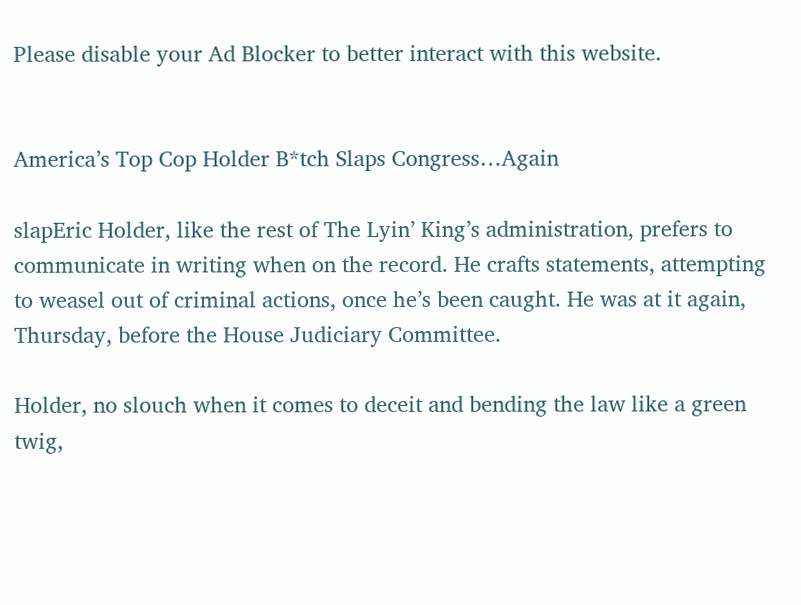Please disable your Ad Blocker to better interact with this website.


America’s Top Cop Holder B*tch Slaps Congress…Again

slapEric Holder, like the rest of The Lyin’ King’s administration, prefers to communicate in writing when on the record. He crafts statements, attempting to weasel out of criminal actions, once he’s been caught. He was at it again, Thursday, before the House Judiciary Committee.

Holder, no slouch when it comes to deceit and bending the law like a green twig,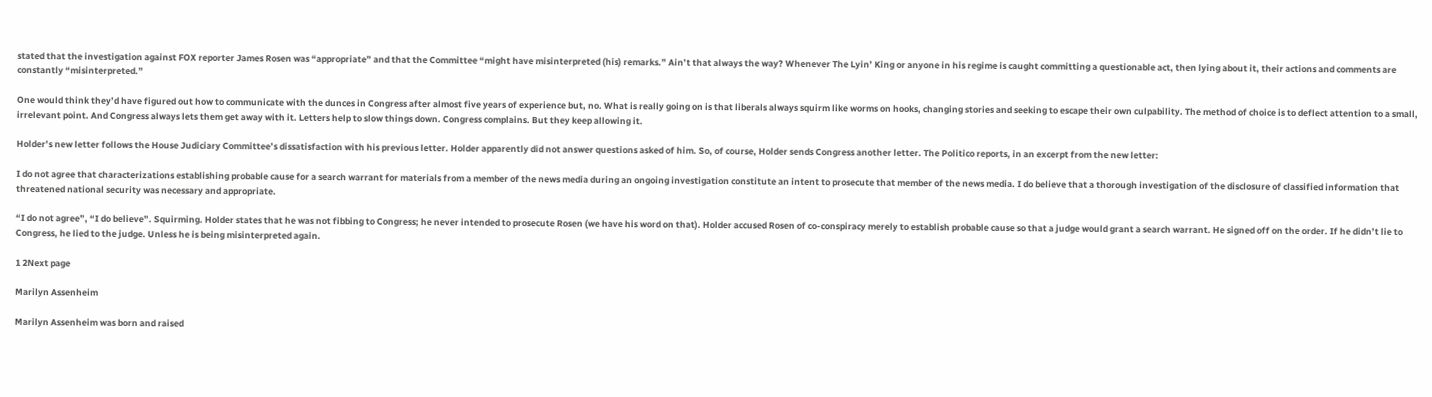stated that the investigation against FOX reporter James Rosen was “appropriate” and that the Committee “might have misinterpreted (his) remarks.” Ain’t that always the way? Whenever The Lyin’ King or anyone in his regime is caught committing a questionable act, then lying about it, their actions and comments are constantly “misinterpreted.”

One would think they’d have figured out how to communicate with the dunces in Congress after almost five years of experience but, no. What is really going on is that liberals always squirm like worms on hooks, changing stories and seeking to escape their own culpability. The method of choice is to deflect attention to a small, irrelevant point. And Congress always lets them get away with it. Letters help to slow things down. Congress complains. But they keep allowing it.

Holder’s new letter follows the House Judiciary Committee’s dissatisfaction with his previous letter. Holder apparently did not answer questions asked of him. So, of course, Holder sends Congress another letter. The Politico reports, in an excerpt from the new letter:

I do not agree that characterizations establishing probable cause for a search warrant for materials from a member of the news media during an ongoing investigation constitute an intent to prosecute that member of the news media. I do believe that a thorough investigation of the disclosure of classified information that threatened national security was necessary and appropriate.

“I do not agree”, “I do believe”. Squirming. Holder states that he was not fibbing to Congress; he never intended to prosecute Rosen (we have his word on that). Holder accused Rosen of co-conspiracy merely to establish probable cause so that a judge would grant a search warrant. He signed off on the order. If he didn’t lie to Congress, he lied to the judge. Unless he is being misinterpreted again.

1 2Next page

Marilyn Assenheim

Marilyn Assenheim was born and raised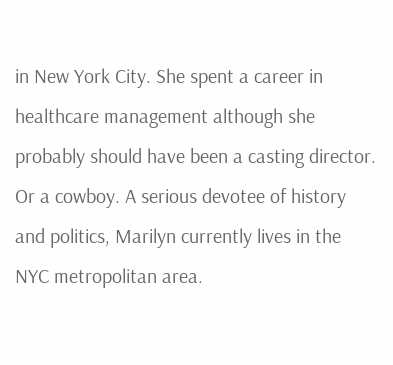in New York City. She spent a career in healthcare management although she probably should have been a casting director. Or a cowboy. A serious devotee of history and politics, Marilyn currently lives in the NYC metropolitan area.